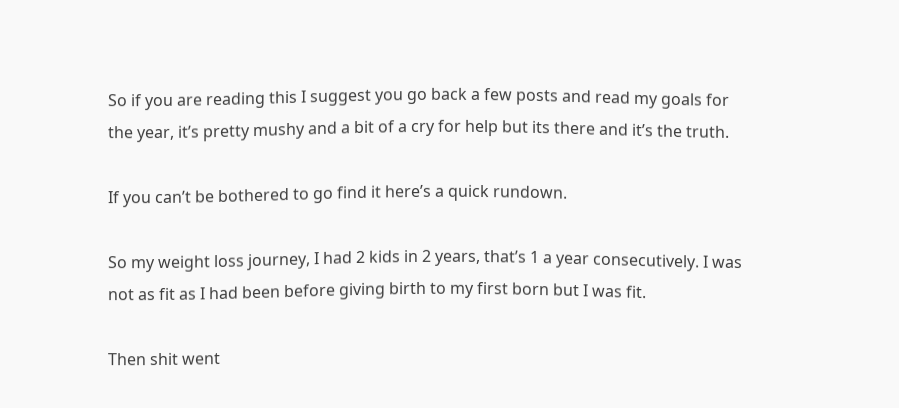So if you are reading this I suggest you go back a few posts and read my goals for the year, it’s pretty mushy and a bit of a cry for help but its there and it’s the truth.

If you can’t be bothered to go find it here’s a quick rundown.

So my weight loss journey, I had 2 kids in 2 years, that’s 1 a year consecutively. I was not as fit as I had been before giving birth to my first born but I was fit.

Then shit went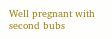Well pregnant with second bubs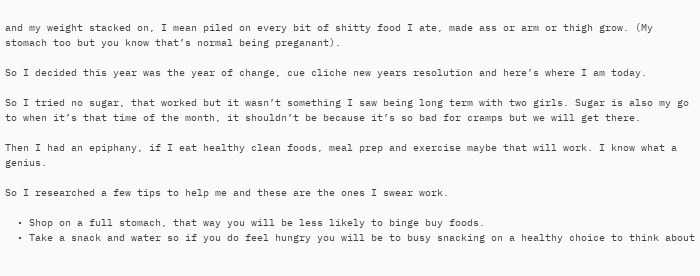and my weight stacked on, I mean piled on every bit of shitty food I ate, made ass or arm or thigh grow. (My stomach too but you know that’s normal being preganant).

So I decided this year was the year of change, cue cliche new years resolution and here’s where I am today.

So I tried no sugar, that worked but it wasn’t something I saw being long term with two girls. Sugar is also my go to when it’s that time of the month, it shouldn’t be because it’s so bad for cramps but we will get there.

Then I had an epiphany, if I eat healthy clean foods, meal prep and exercise maybe that will work. I know what a genius.

So I researched a few tips to help me and these are the ones I swear work.

  • Shop on a full stomach, that way you will be less likely to binge buy foods.
  • Take a snack and water so if you do feel hungry you will be to busy snacking on a healthy choice to think about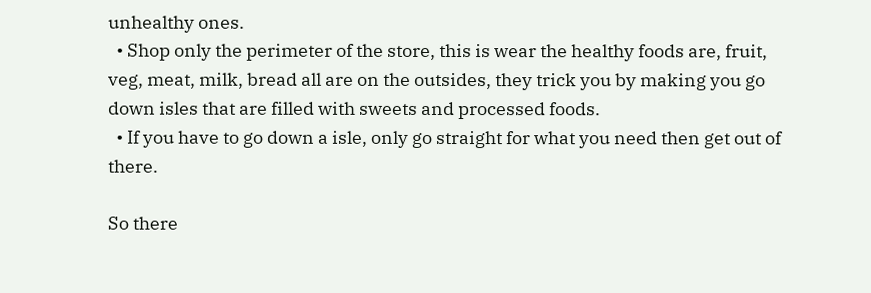unhealthy ones.
  • Shop only the perimeter of the store, this is wear the healthy foods are, fruit, veg, meat, milk, bread all are on the outsides, they trick you by making you go down isles that are filled with sweets and processed foods.
  • If you have to go down a isle, only go straight for what you need then get out of there.

So there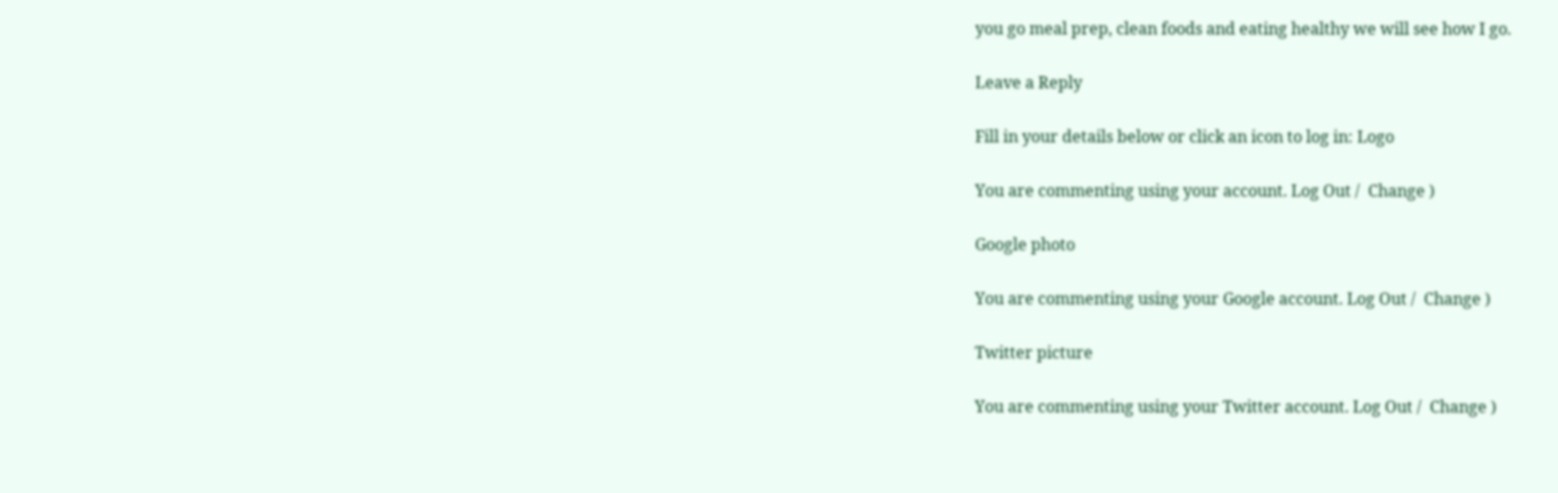you go meal prep, clean foods and eating healthy we will see how I go.

Leave a Reply

Fill in your details below or click an icon to log in: Logo

You are commenting using your account. Log Out /  Change )

Google photo

You are commenting using your Google account. Log Out /  Change )

Twitter picture

You are commenting using your Twitter account. Log Out /  Change )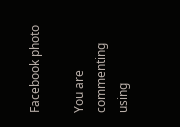Facebook photo

You are commenting using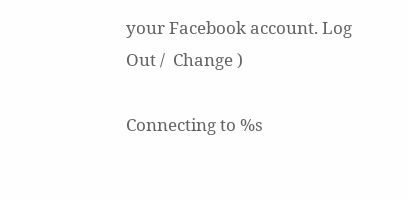your Facebook account. Log Out /  Change )

Connecting to %s